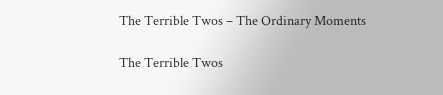The Terrible Twos – The Ordinary Moments

The Terrible Twos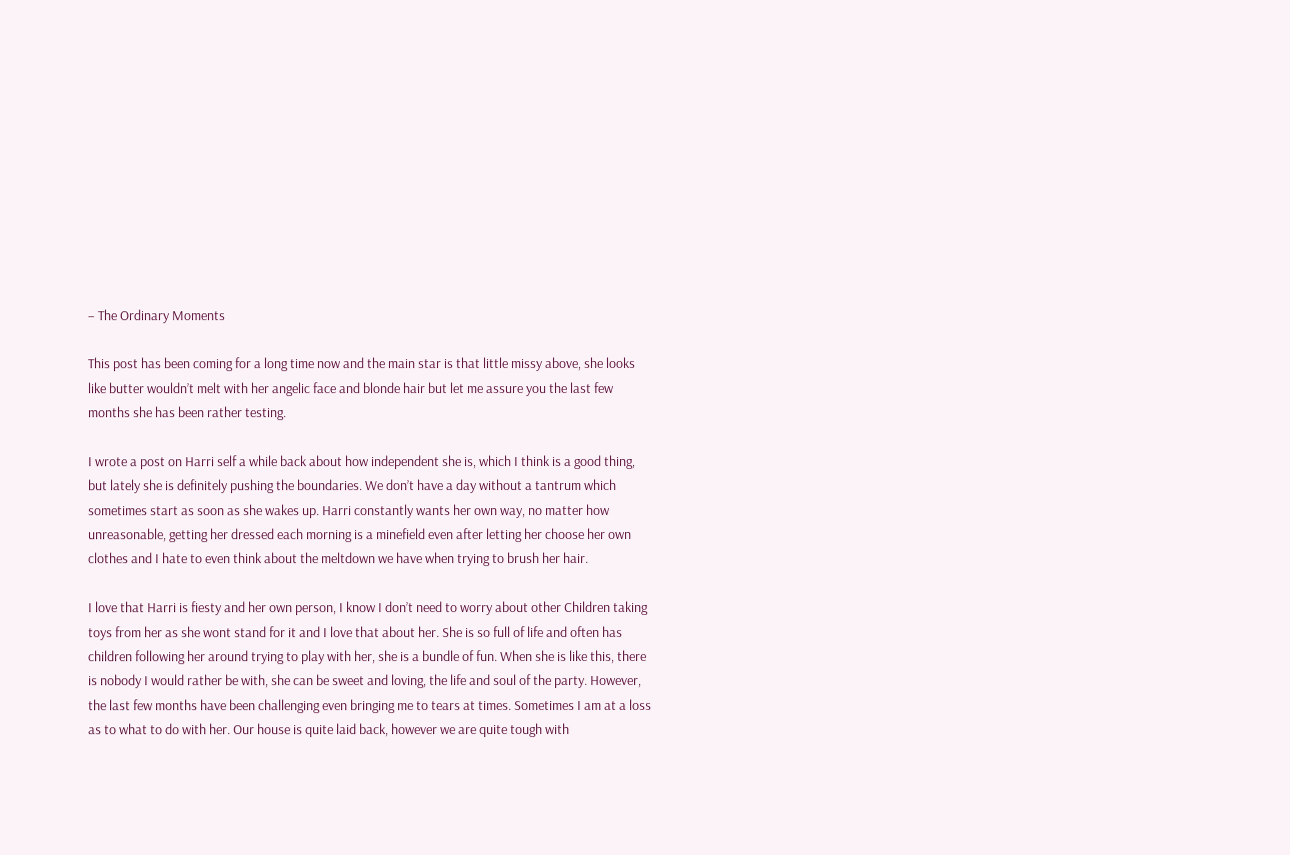– The Ordinary Moments

This post has been coming for a long time now and the main star is that little missy above, she looks like butter wouldn’t melt with her angelic face and blonde hair but let me assure you the last few months she has been rather testing.

I wrote a post on Harri self a while back about how independent she is, which I think is a good thing, but lately she is definitely pushing the boundaries. We don’t have a day without a tantrum which sometimes start as soon as she wakes up. Harri constantly wants her own way, no matter how unreasonable, getting her dressed each morning is a minefield even after letting her choose her own clothes and I hate to even think about the meltdown we have when trying to brush her hair.

I love that Harri is fiesty and her own person, I know I don’t need to worry about other Children taking toys from her as she wont stand for it and I love that about her. She is so full of life and often has children following her around trying to play with her, she is a bundle of fun. When she is like this, there is nobody I would rather be with, she can be sweet and loving, the life and soul of the party. However, the last few months have been challenging even bringing me to tears at times. Sometimes I am at a loss as to what to do with her. Our house is quite laid back, however we are quite tough with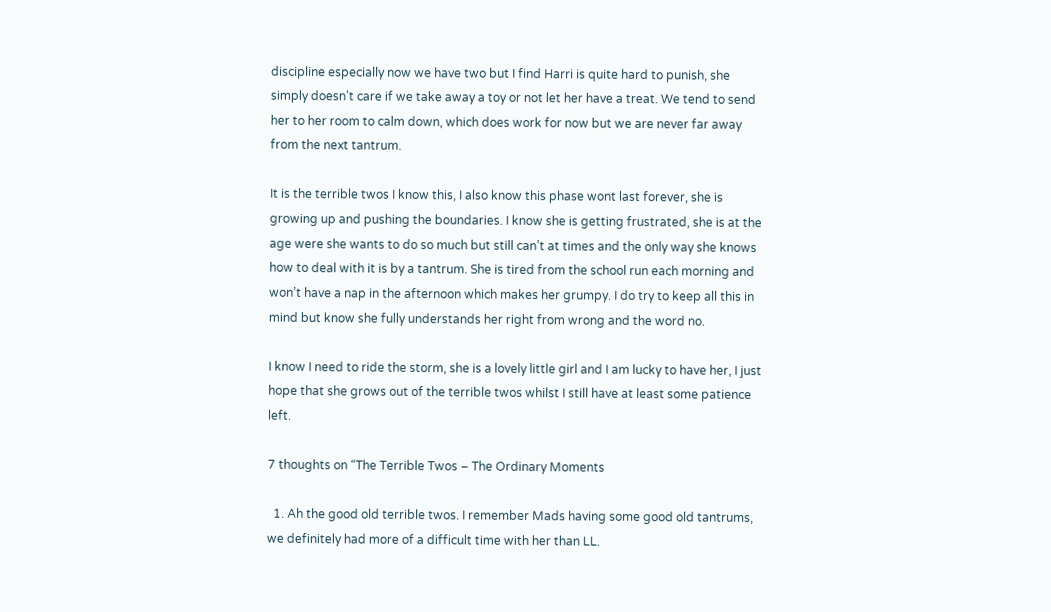discipline especially now we have two but I find Harri is quite hard to punish, she simply doesn’t care if we take away a toy or not let her have a treat. We tend to send her to her room to calm down, which does work for now but we are never far away from the next tantrum.

It is the terrible twos I know this, I also know this phase wont last forever, she is growing up and pushing the boundaries. I know she is getting frustrated, she is at the age were she wants to do so much but still can’t at times and the only way she knows how to deal with it is by a tantrum. She is tired from the school run each morning and won’t have a nap in the afternoon which makes her grumpy. I do try to keep all this in mind but know she fully understands her right from wrong and the word no.

I know I need to ride the storm, she is a lovely little girl and I am lucky to have her, I just hope that she grows out of the terrible twos whilst I still have at least some patience left.

7 thoughts on “The Terrible Twos – The Ordinary Moments

  1. Ah the good old terrible twos. I remember Mads having some good old tantrums, we definitely had more of a difficult time with her than LL.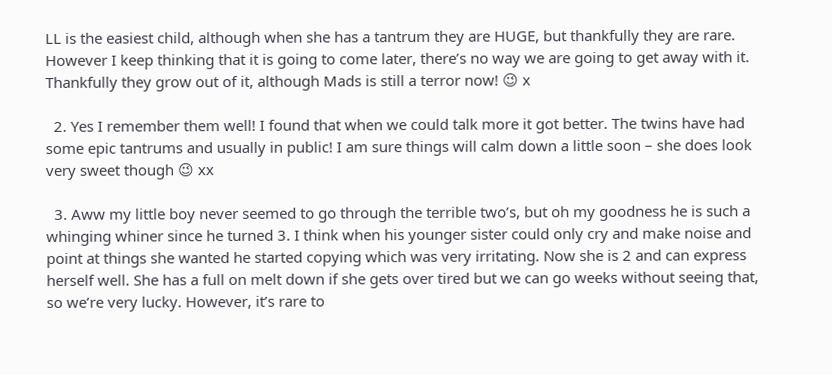LL is the easiest child, although when she has a tantrum they are HUGE, but thankfully they are rare. However I keep thinking that it is going to come later, there’s no way we are going to get away with it. Thankfully they grow out of it, although Mads is still a terror now! 😉 x

  2. Yes I remember them well! I found that when we could talk more it got better. The twins have had some epic tantrums and usually in public! I am sure things will calm down a little soon – she does look very sweet though 😉 xx

  3. Aww my little boy never seemed to go through the terrible two’s, but oh my goodness he is such a whinging whiner since he turned 3. I think when his younger sister could only cry and make noise and point at things she wanted he started copying which was very irritating. Now she is 2 and can express herself well. She has a full on melt down if she gets over tired but we can go weeks without seeing that, so we’re very lucky. However, it’s rare to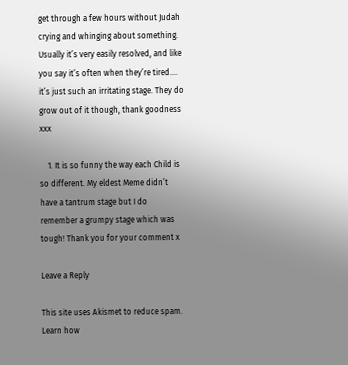get through a few hours without Judah crying and whinging about something. Usually it’s very easily resolved, and like you say it’s often when they’re tired…. it’s just such an irritating stage. They do grow out of it though, thank goodness xxx

    1. It is so funny the way each Child is so different. My eldest Meme didn’t have a tantrum stage but I do remember a grumpy stage which was tough! Thank you for your comment x

Leave a Reply

This site uses Akismet to reduce spam. Learn how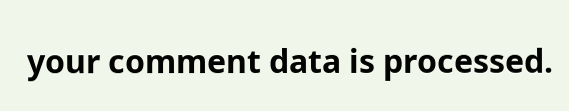your comment data is processed.